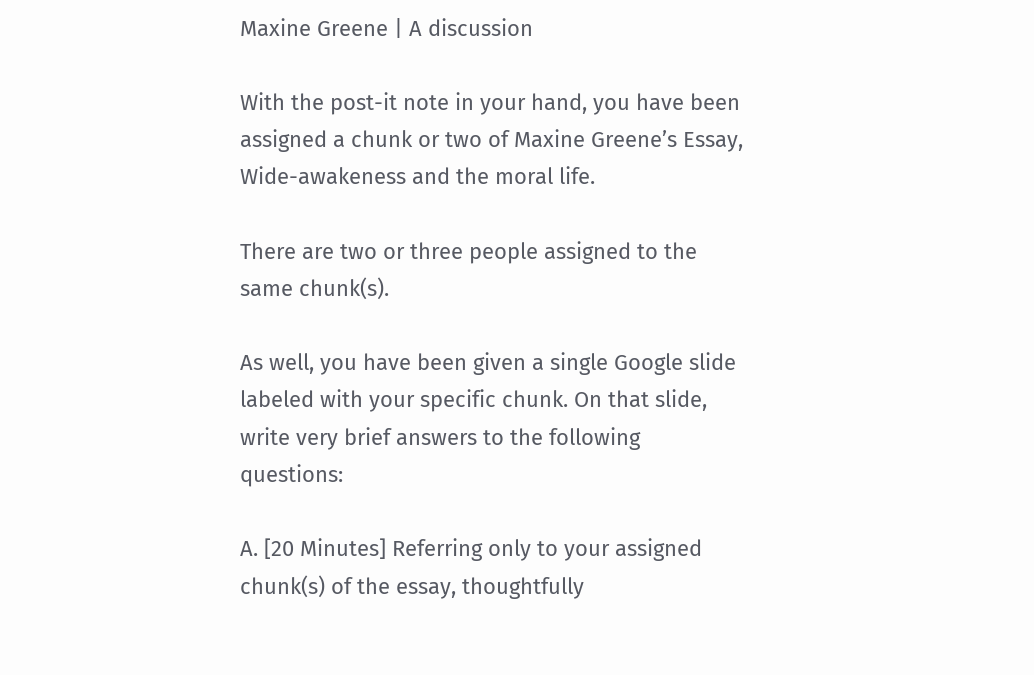Maxine Greene | A discussion

With the post-it note in your hand, you have been assigned a chunk or two of Maxine Greene’s Essay, Wide-awakeness and the moral life.

There are two or three people assigned to the same chunk(s).

As well, you have been given a single Google slide labeled with your specific chunk. On that slide, write very brief answers to the following questions:

A. [20 Minutes] Referring only to your assigned chunk(s) of the essay, thoughtfully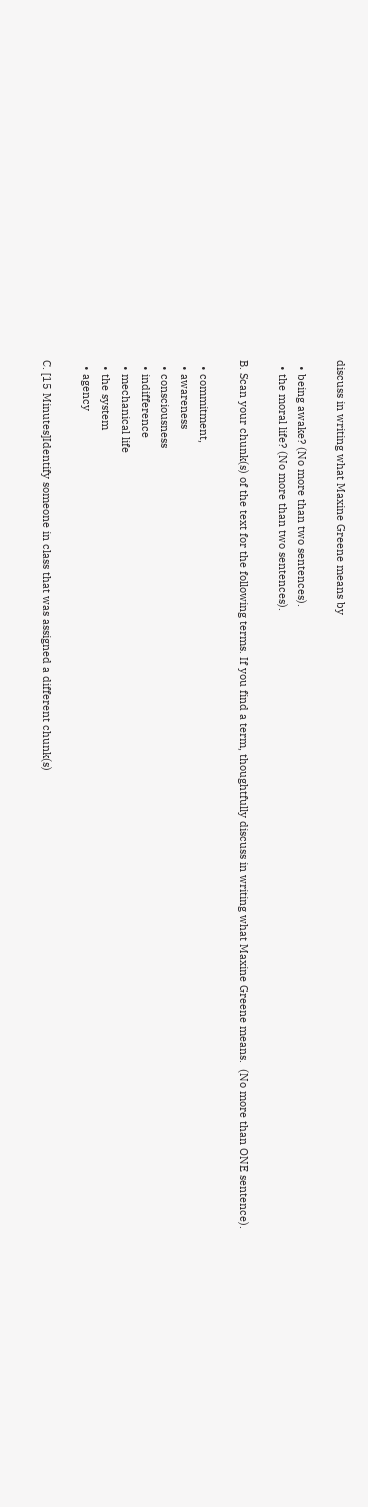discuss in writing what Maxine Greene means by

  • being awake? (No more than two sentences).
  • the moral life? (No more than two sentences).

B. Scan your chunk(s) of the text for the following terms. If you find a term, thoughtfully discuss in writing what Maxine Greene means.  (No more than ONE sentence).

  • commitment,
  • awareness
  • consciousness
  • indifference
  • mechanical life
  • the system
  • agency

C. [15 Minutes]Identify someone in class that was assigned a different chunk(s)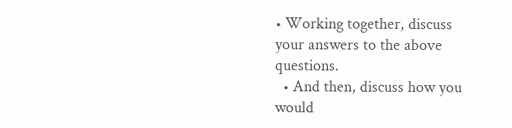• Working together, discuss your answers to the above questions.
  • And then, discuss how you would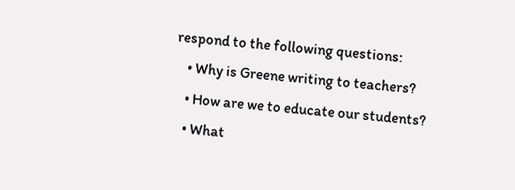respond to the following questions:
    • Why is Greene writing to teachers?
    • How are we to educate our students?
    • What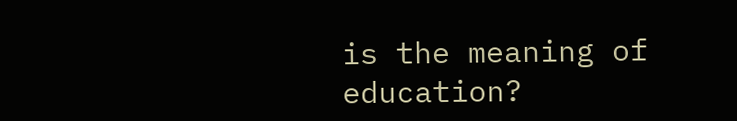is the meaning of education?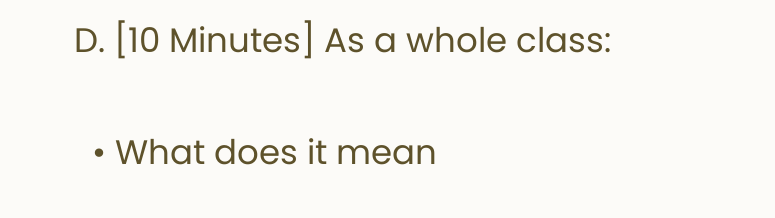D. [10 Minutes] As a whole class:

  • What does it mean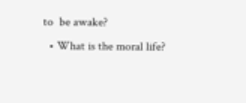to  be awake?
  • What is the moral life?